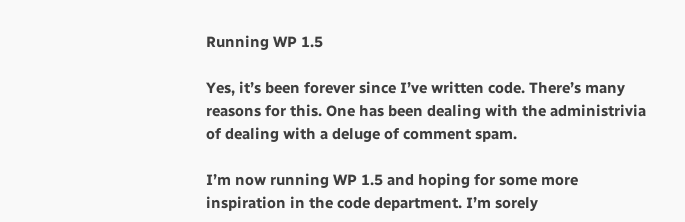Running WP 1.5

Yes, it’s been forever since I’ve written code. There’s many reasons for this. One has been dealing with the administrivia of dealing with a deluge of comment spam.

I’m now running WP 1.5 and hoping for some more inspiration in the code department. I’m sorely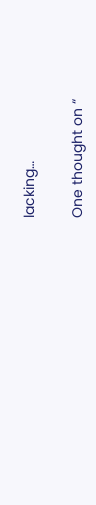lacking…

One thought on “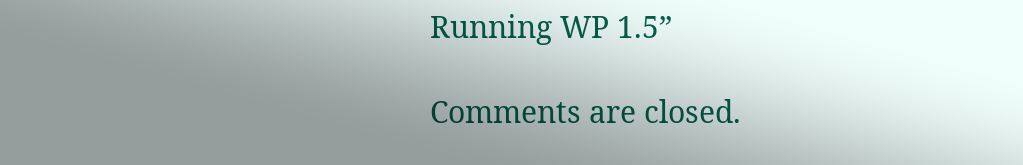Running WP 1.5”

Comments are closed.